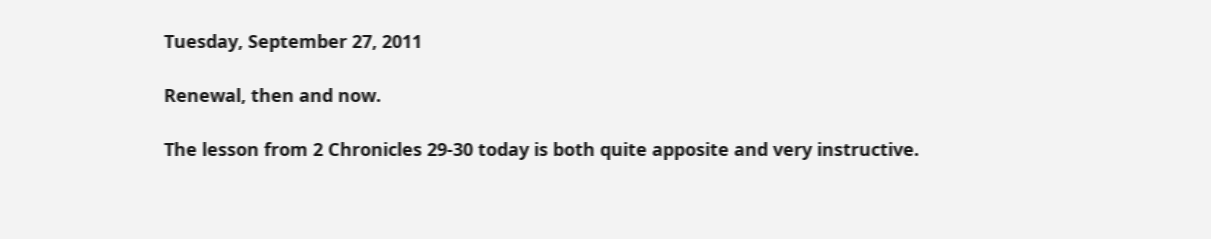Tuesday, September 27, 2011

Renewal, then and now.

The lesson from 2 Chronicles 29-30 today is both quite apposite and very instructive.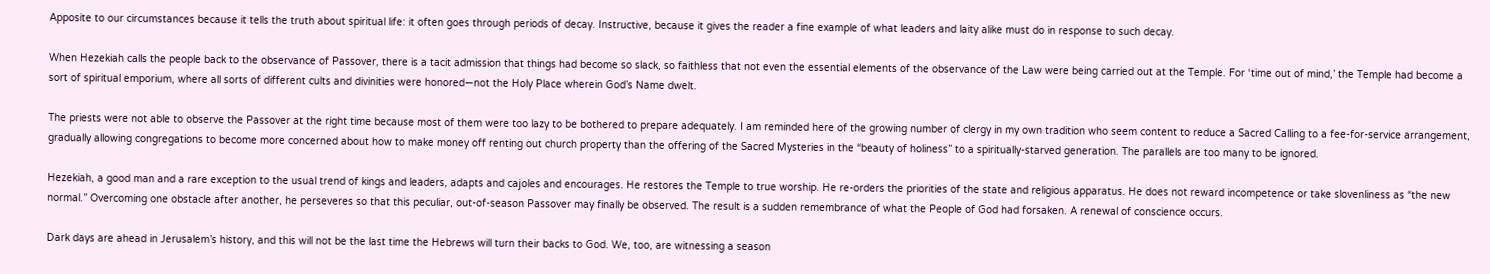Apposite to our circumstances because it tells the truth about spiritual life: it often goes through periods of decay. Instructive, because it gives the reader a fine example of what leaders and laity alike must do in response to such decay.

When Hezekiah calls the people back to the observance of Passover, there is a tacit admission that things had become so slack, so faithless that not even the essential elements of the observance of the Law were being carried out at the Temple. For ‘time out of mind,’ the Temple had become a sort of spiritual emporium, where all sorts of different cults and divinities were honored—not the Holy Place wherein God’s Name dwelt.

The priests were not able to observe the Passover at the right time because most of them were too lazy to be bothered to prepare adequately. I am reminded here of the growing number of clergy in my own tradition who seem content to reduce a Sacred Calling to a fee-for-service arrangement, gradually allowing congregations to become more concerned about how to make money off renting out church property than the offering of the Sacred Mysteries in the “beauty of holiness” to a spiritually-starved generation. The parallels are too many to be ignored.

Hezekiah, a good man and a rare exception to the usual trend of kings and leaders, adapts and cajoles and encourages. He restores the Temple to true worship. He re-orders the priorities of the state and religious apparatus. He does not reward incompetence or take slovenliness as “the new normal.” Overcoming one obstacle after another, he perseveres so that this peculiar, out-of-season Passover may finally be observed. The result is a sudden remembrance of what the People of God had forsaken. A renewal of conscience occurs.

Dark days are ahead in Jerusalem’s history, and this will not be the last time the Hebrews will turn their backs to God. We, too, are witnessing a season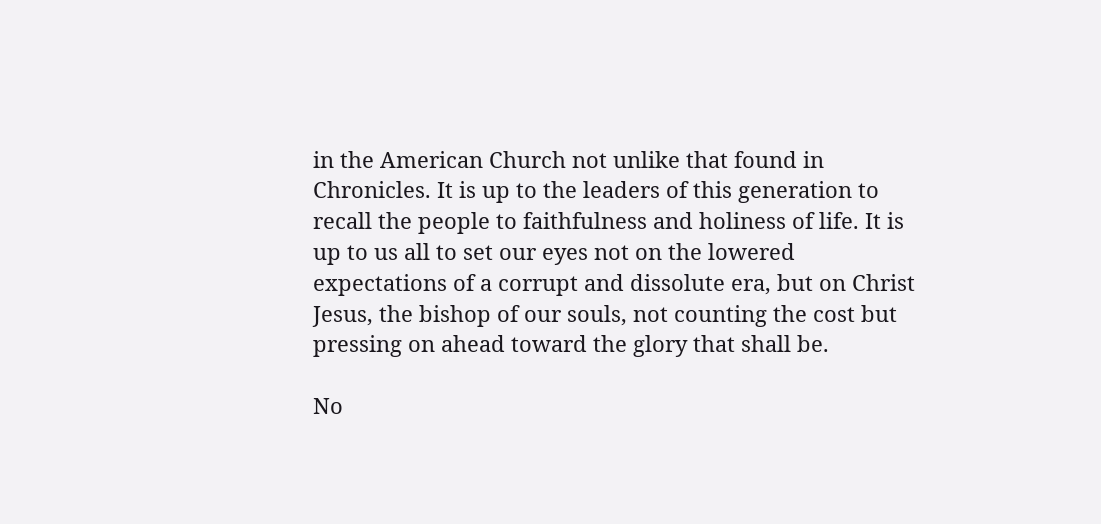in the American Church not unlike that found in Chronicles. It is up to the leaders of this generation to recall the people to faithfulness and holiness of life. It is up to us all to set our eyes not on the lowered expectations of a corrupt and dissolute era, but on Christ Jesus, the bishop of our souls, not counting the cost but pressing on ahead toward the glory that shall be.

No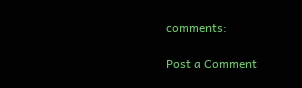comments:

Post a Comment